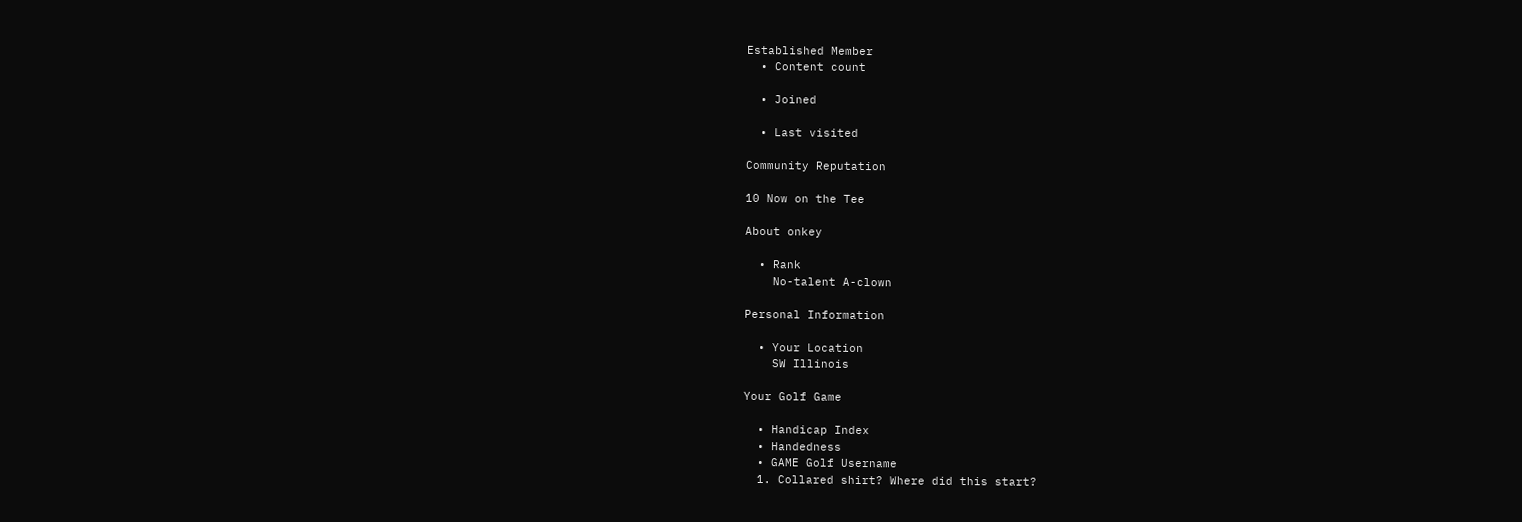Established Member
  • Content count

  • Joined

  • Last visited

Community Reputation

10 Now on the Tee

About onkey

  • Rank
    No-talent A-clown

Personal Information

  • Your Location
    SW Illinois

Your Golf Game

  • Handicap Index
  • Handedness
  • GAME Golf Username
  1. Collared shirt? Where did this start?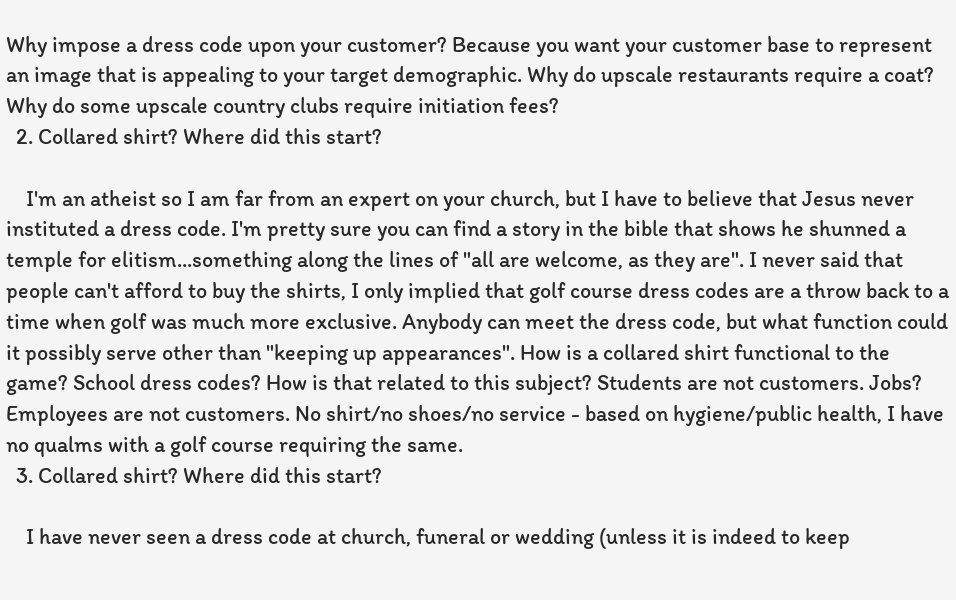Why impose a dress code upon your customer? Because you want your customer base to represent an image that is appealing to your target demographic. Why do upscale restaurants require a coat? Why do some upscale country clubs require initiation fees?
  2. Collared shirt? Where did this start?

    I'm an atheist so I am far from an expert on your church, but I have to believe that Jesus never instituted a dress code. I'm pretty sure you can find a story in the bible that shows he shunned a temple for elitism...something along the lines of "all are welcome, as they are". I never said that people can't afford to buy the shirts, I only implied that golf course dress codes are a throw back to a time when golf was much more exclusive. Anybody can meet the dress code, but what function could it possibly serve other than "keeping up appearances". How is a collared shirt functional to the game? School dress codes? How is that related to this subject? Students are not customers. Jobs? Employees are not customers. No shirt/no shoes/no service - based on hygiene/public health, I have no qualms with a golf course requiring the same.
  3. Collared shirt? Where did this start?

    I have never seen a dress code at church, funeral or wedding (unless it is indeed to keep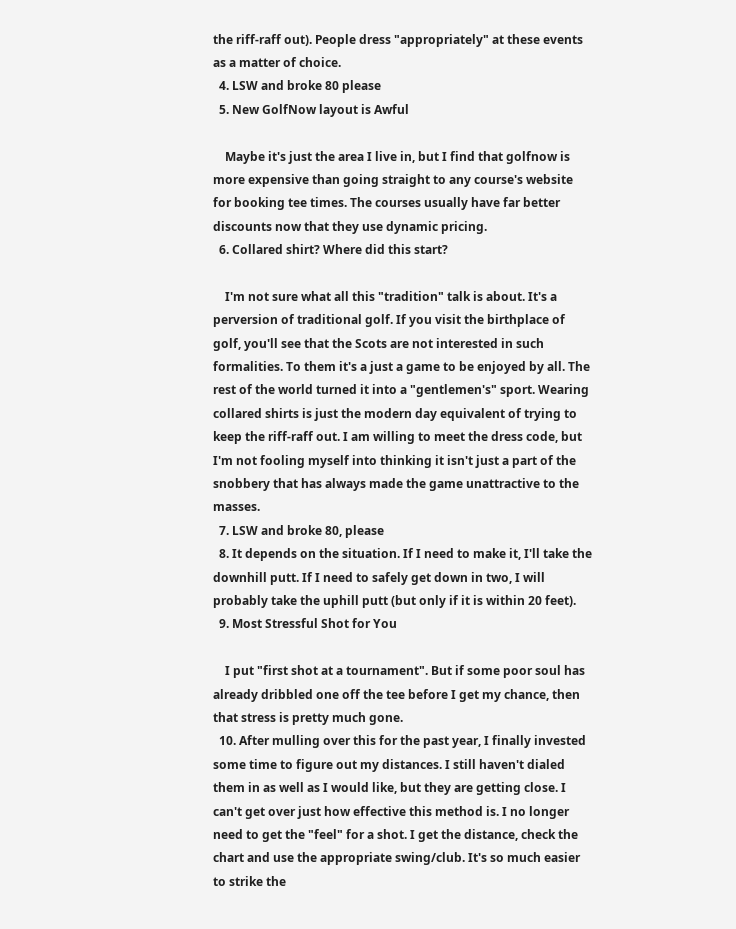the riff-raff out). People dress "appropriately" at these events as a matter of choice.
  4. LSW and broke 80 please
  5. New GolfNow layout is Awful

    Maybe it's just the area I live in, but I find that golfnow is more expensive than going straight to any course's website for booking tee times. The courses usually have far better discounts now that they use dynamic pricing.
  6. Collared shirt? Where did this start?

    I'm not sure what all this "tradition" talk is about. It's a perversion of traditional golf. If you visit the birthplace of golf, you'll see that the Scots are not interested in such formalities. To them it's a just a game to be enjoyed by all. The rest of the world turned it into a "gentlemen's" sport. Wearing collared shirts is just the modern day equivalent of trying to keep the riff-raff out. I am willing to meet the dress code, but I'm not fooling myself into thinking it isn't just a part of the snobbery that has always made the game unattractive to the masses.
  7. LSW and broke 80, please
  8. It depends on the situation. If I need to make it, I'll take the downhill putt. If I need to safely get down in two, I will probably take the uphill putt (but only if it is within 20 feet).
  9. Most Stressful Shot for You

    I put "first shot at a tournament". But if some poor soul has already dribbled one off the tee before I get my chance, then that stress is pretty much gone.
  10. After mulling over this for the past year, I finally invested some time to figure out my distances. I still haven't dialed them in as well as I would like, but they are getting close. I can't get over just how effective this method is. I no longer need to get the "feel" for a shot. I get the distance, check the chart and use the appropriate swing/club. It's so much easier to strike the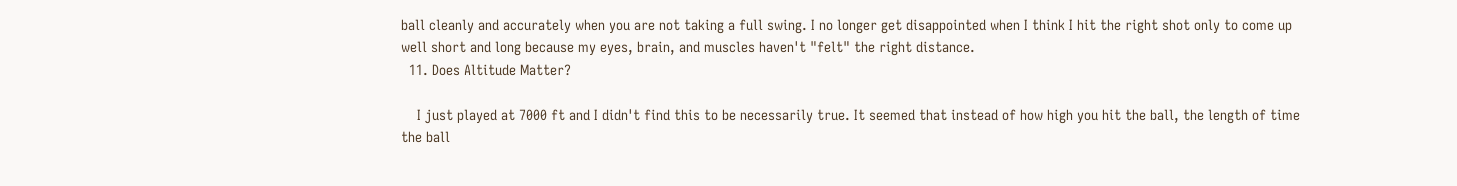ball cleanly and accurately when you are not taking a full swing. I no longer get disappointed when I think I hit the right shot only to come up well short and long because my eyes, brain, and muscles haven't "felt" the right distance.
  11. Does Altitude Matter?

    I just played at 7000 ft and I didn't find this to be necessarily true. It seemed that instead of how high you hit the ball, the length of time the ball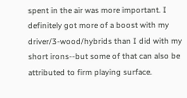spent in the air was more important. I definitely got more of a boost with my driver/3-wood/hybrids than I did with my short irons--but some of that can also be attributed to firm playing surface.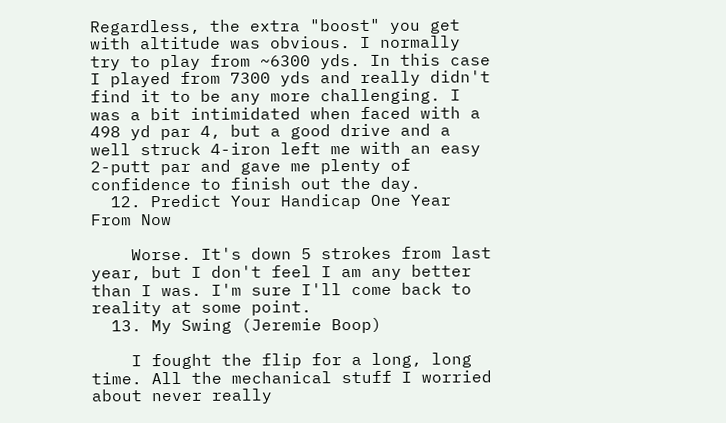Regardless, the extra "boost" you get with altitude was obvious. I normally try to play from ~6300 yds. In this case I played from 7300 yds and really didn't find it to be any more challenging. I was a bit intimidated when faced with a 498 yd par 4, but a good drive and a well struck 4-iron left me with an easy 2-putt par and gave me plenty of confidence to finish out the day.
  12. Predict Your Handicap One Year From Now

    Worse. It's down 5 strokes from last year, but I don't feel I am any better than I was. I'm sure I'll come back to reality at some point.
  13. My Swing (Jeremie Boop)

    I fought the flip for a long, long time. All the mechanical stuff I worried about never really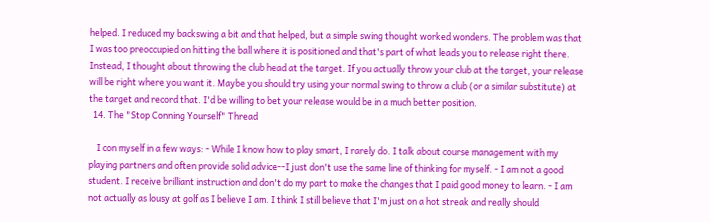helped. I reduced my backswing a bit and that helped, but a simple swing thought worked wonders. The problem was that I was too preoccupied on hitting the ball where it is positioned and that's part of what leads you to release right there. Instead, I thought about throwing the club head at the target. If you actually throw your club at the target, your release will be right where you want it. Maybe you should try using your normal swing to throw a club (or a similar substitute) at the target and record that. I'd be willing to bet your release would be in a much better position.
  14. The "Stop Conning Yourself" Thread

    I con myself in a few ways: - While I know how to play smart, I rarely do. I talk about course management with my playing partners and often provide solid advice--I just don't use the same line of thinking for myself. - I am not a good student. I receive brilliant instruction and don't do my part to make the changes that I paid good money to learn. - I am not actually as lousy at golf as I believe I am. I think I still believe that I'm just on a hot streak and really should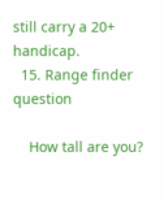still carry a 20+ handicap.
  15. Range finder question

    How tall are you?